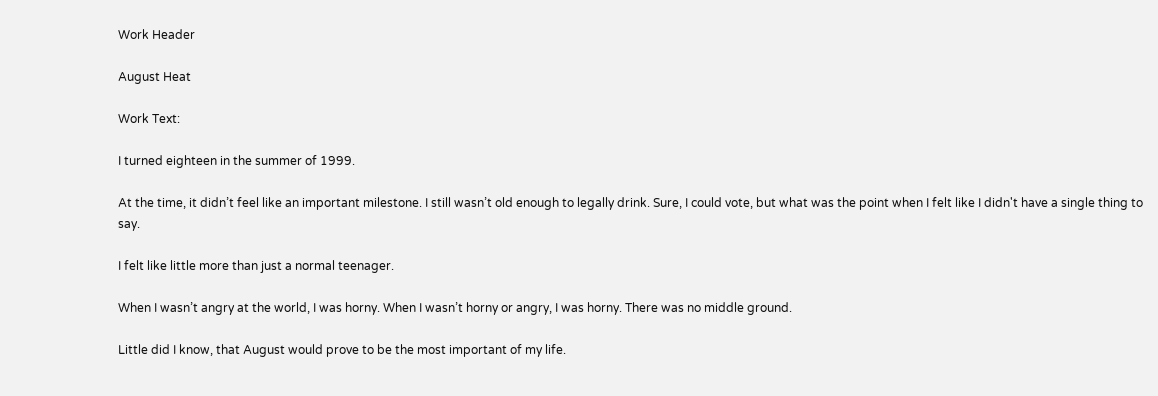Work Header

August Heat

Work Text:

I turned eighteen in the summer of 1999.

At the time, it didn’t feel like an important milestone. I still wasn’t old enough to legally drink. Sure, I could vote, but what was the point when I felt like I didn't have a single thing to say.

I felt like little more than just a normal teenager.

When I wasn’t angry at the world, I was horny. When I wasn’t horny or angry, I was horny. There was no middle ground.

Little did I know, that August would prove to be the most important of my life.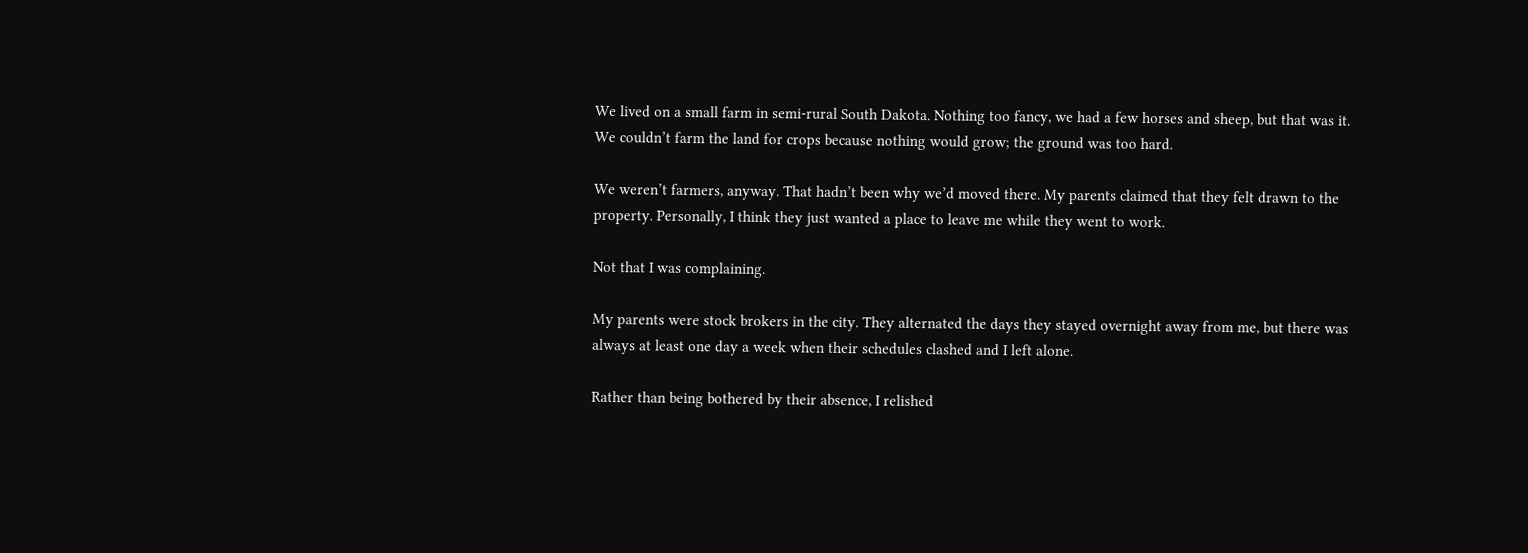We lived on a small farm in semi-rural South Dakota. Nothing too fancy, we had a few horses and sheep, but that was it. We couldn’t farm the land for crops because nothing would grow; the ground was too hard.

We weren’t farmers, anyway. That hadn’t been why we’d moved there. My parents claimed that they felt drawn to the property. Personally, I think they just wanted a place to leave me while they went to work.

Not that I was complaining.

My parents were stock brokers in the city. They alternated the days they stayed overnight away from me, but there was always at least one day a week when their schedules clashed and I left alone.

Rather than being bothered by their absence, I relished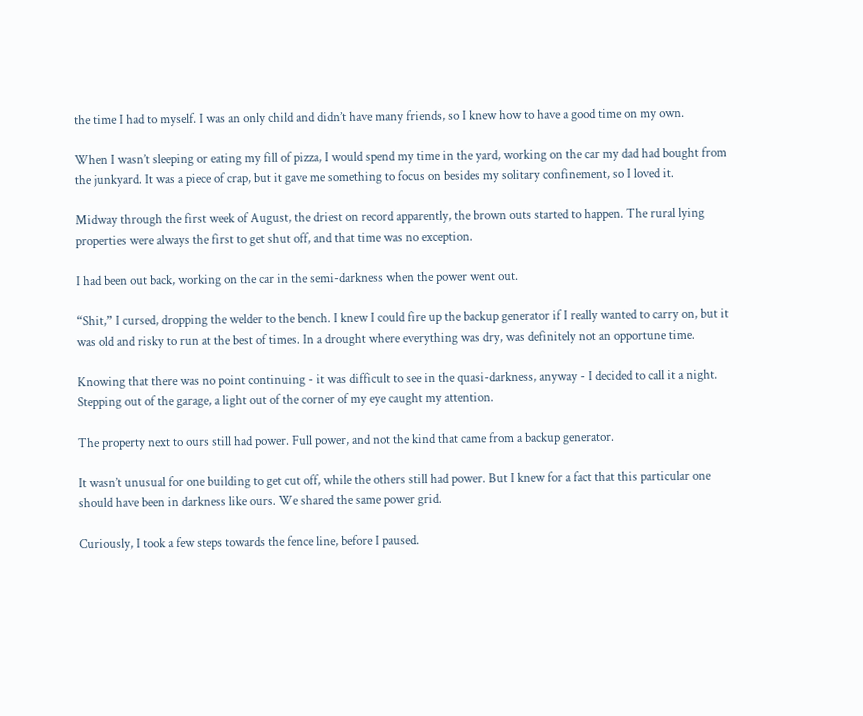the time I had to myself. I was an only child and didn’t have many friends, so I knew how to have a good time on my own.

When I wasn’t sleeping or eating my fill of pizza, I would spend my time in the yard, working on the car my dad had bought from the junkyard. It was a piece of crap, but it gave me something to focus on besides my solitary confinement, so I loved it.

Midway through the first week of August, the driest on record apparently, the brown outs started to happen. The rural lying properties were always the first to get shut off, and that time was no exception.

I had been out back, working on the car in the semi-darkness when the power went out.

“Shit,” I cursed, dropping the welder to the bench. I knew I could fire up the backup generator if I really wanted to carry on, but it was old and risky to run at the best of times. In a drought where everything was dry, was definitely not an opportune time.

Knowing that there was no point continuing - it was difficult to see in the quasi-darkness, anyway - I decided to call it a night. Stepping out of the garage, a light out of the corner of my eye caught my attention.

The property next to ours still had power. Full power, and not the kind that came from a backup generator.

It wasn’t unusual for one building to get cut off, while the others still had power. But I knew for a fact that this particular one should have been in darkness like ours. We shared the same power grid.

Curiously, I took a few steps towards the fence line, before I paused.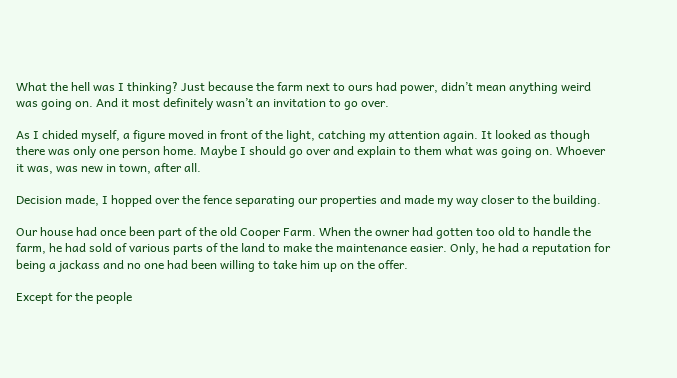What the hell was I thinking? Just because the farm next to ours had power, didn’t mean anything weird was going on. And it most definitely wasn’t an invitation to go over.

As I chided myself, a figure moved in front of the light, catching my attention again. It looked as though there was only one person home. Maybe I should go over and explain to them what was going on. Whoever it was, was new in town, after all.

Decision made, I hopped over the fence separating our properties and made my way closer to the building.

Our house had once been part of the old Cooper Farm. When the owner had gotten too old to handle the farm, he had sold of various parts of the land to make the maintenance easier. Only, he had a reputation for being a jackass and no one had been willing to take him up on the offer.

Except for the people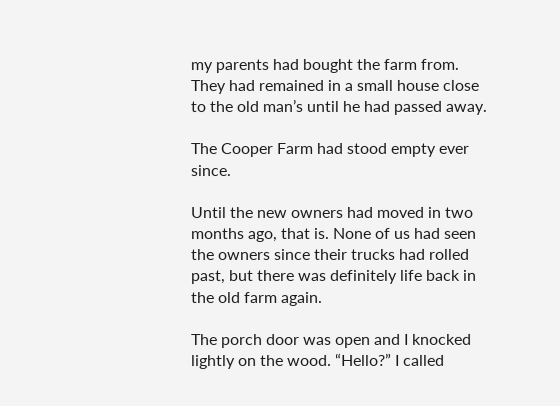my parents had bought the farm from. They had remained in a small house close to the old man’s until he had passed away.

The Cooper Farm had stood empty ever since.

Until the new owners had moved in two months ago, that is. None of us had seen the owners since their trucks had rolled past, but there was definitely life back in the old farm again.

The porch door was open and I knocked lightly on the wood. “Hello?” I called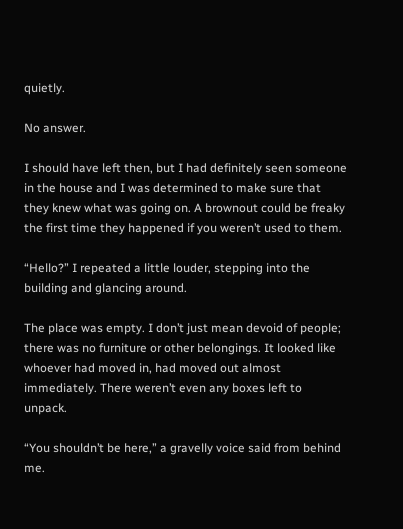quietly.

No answer.

I should have left then, but I had definitely seen someone in the house and I was determined to make sure that they knew what was going on. A brownout could be freaky the first time they happened if you weren’t used to them.

“Hello?” I repeated a little louder, stepping into the building and glancing around.

The place was empty. I don’t just mean devoid of people; there was no furniture or other belongings. It looked like whoever had moved in, had moved out almost immediately. There weren’t even any boxes left to unpack.

“You shouldn’t be here,” a gravelly voice said from behind me.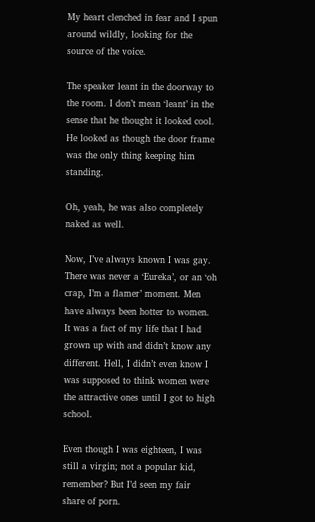My heart clenched in fear and I spun around wildly, looking for the source of the voice.

The speaker leant in the doorway to the room. I don’t mean ‘leant’ in the sense that he thought it looked cool. He looked as though the door frame was the only thing keeping him standing.

Oh, yeah, he was also completely naked as well.

Now, I’ve always known I was gay. There was never a ‘Eureka’, or an ‘oh crap, I’m a flamer’ moment. Men have always been hotter to women. It was a fact of my life that I had grown up with and didn’t know any different. Hell, I didn’t even know I was supposed to think women were the attractive ones until I got to high school.

Even though I was eighteen, I was still a virgin; not a popular kid, remember? But I’d seen my fair share of porn.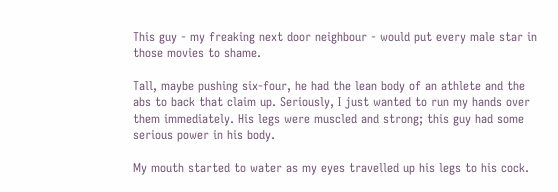This guy - my freaking next door neighbour - would put every male star in those movies to shame.

Tall, maybe pushing six-four, he had the lean body of an athlete and the abs to back that claim up. Seriously, I just wanted to run my hands over them immediately. His legs were muscled and strong; this guy had some serious power in his body.

My mouth started to water as my eyes travelled up his legs to his cock.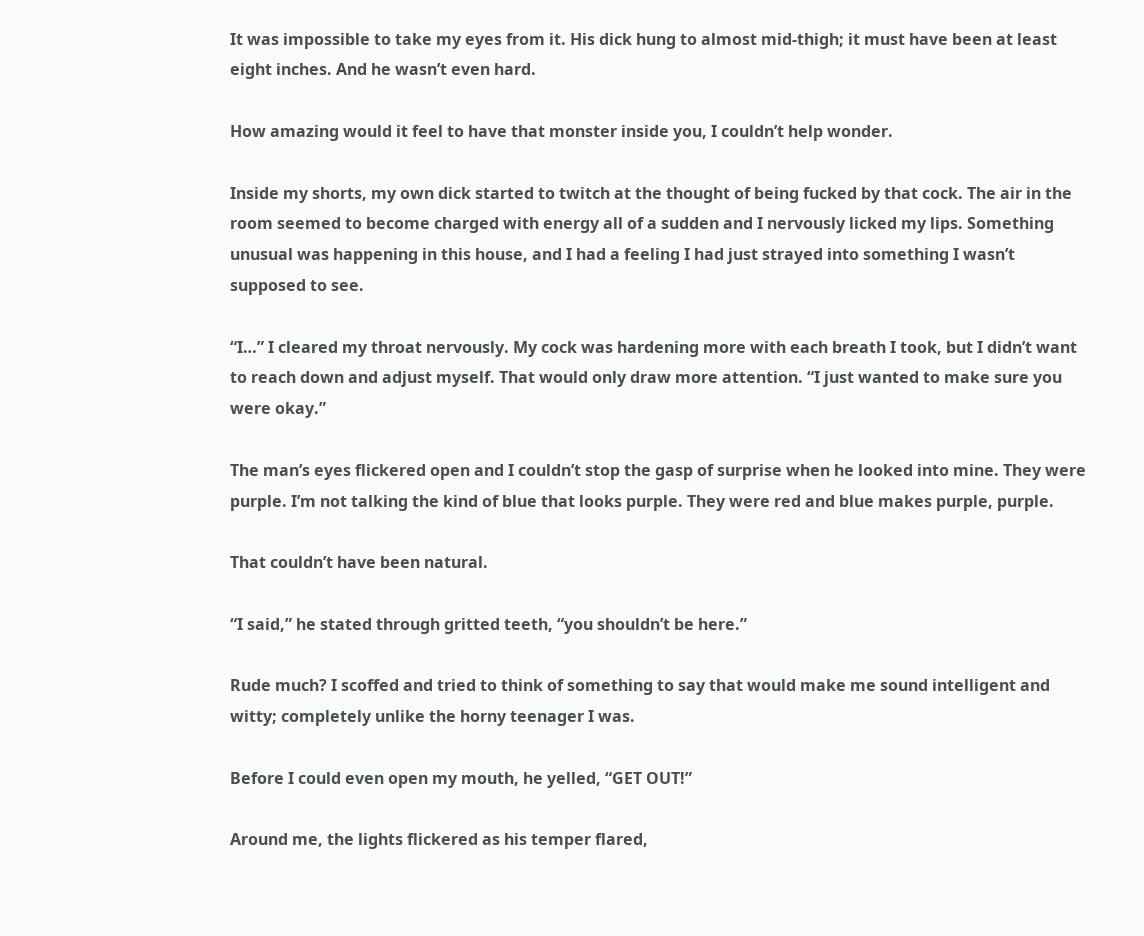It was impossible to take my eyes from it. His dick hung to almost mid-thigh; it must have been at least eight inches. And he wasn’t even hard.

How amazing would it feel to have that monster inside you, I couldn’t help wonder.

Inside my shorts, my own dick started to twitch at the thought of being fucked by that cock. The air in the room seemed to become charged with energy all of a sudden and I nervously licked my lips. Something unusual was happening in this house, and I had a feeling I had just strayed into something I wasn’t supposed to see.

“I…” I cleared my throat nervously. My cock was hardening more with each breath I took, but I didn’t want to reach down and adjust myself. That would only draw more attention. “I just wanted to make sure you were okay.”

The man’s eyes flickered open and I couldn’t stop the gasp of surprise when he looked into mine. They were purple. I’m not talking the kind of blue that looks purple. They were red and blue makes purple, purple.

That couldn’t have been natural.

“I said,” he stated through gritted teeth, “you shouldn’t be here.”

Rude much? I scoffed and tried to think of something to say that would make me sound intelligent and witty; completely unlike the horny teenager I was.

Before I could even open my mouth, he yelled, “GET OUT!”

Around me, the lights flickered as his temper flared,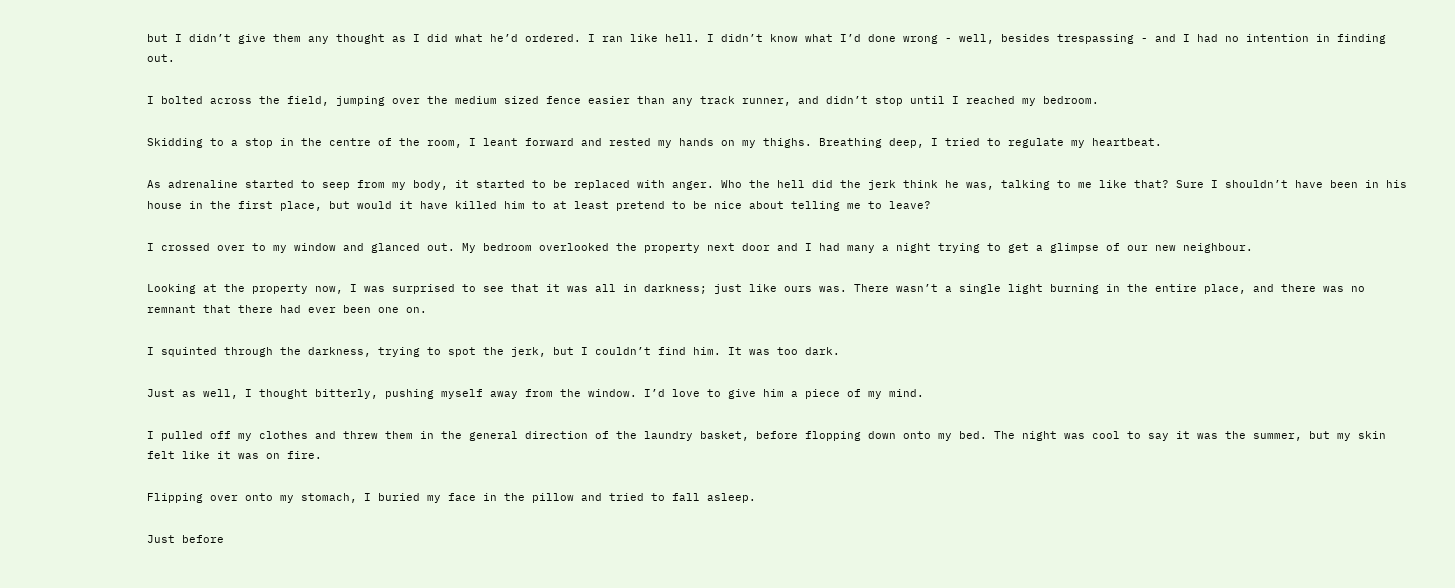but I didn’t give them any thought as I did what he’d ordered. I ran like hell. I didn’t know what I’d done wrong - well, besides trespassing - and I had no intention in finding out.

I bolted across the field, jumping over the medium sized fence easier than any track runner, and didn’t stop until I reached my bedroom.

Skidding to a stop in the centre of the room, I leant forward and rested my hands on my thighs. Breathing deep, I tried to regulate my heartbeat.

As adrenaline started to seep from my body, it started to be replaced with anger. Who the hell did the jerk think he was, talking to me like that? Sure I shouldn’t have been in his house in the first place, but would it have killed him to at least pretend to be nice about telling me to leave?

I crossed over to my window and glanced out. My bedroom overlooked the property next door and I had many a night trying to get a glimpse of our new neighbour.

Looking at the property now, I was surprised to see that it was all in darkness; just like ours was. There wasn’t a single light burning in the entire place, and there was no remnant that there had ever been one on.

I squinted through the darkness, trying to spot the jerk, but I couldn’t find him. It was too dark.

Just as well, I thought bitterly, pushing myself away from the window. I’d love to give him a piece of my mind.

I pulled off my clothes and threw them in the general direction of the laundry basket, before flopping down onto my bed. The night was cool to say it was the summer, but my skin felt like it was on fire.

Flipping over onto my stomach, I buried my face in the pillow and tried to fall asleep.

Just before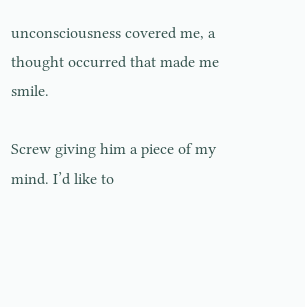unconsciousness covered me, a thought occurred that made me smile.

Screw giving him a piece of my mind. I’d like to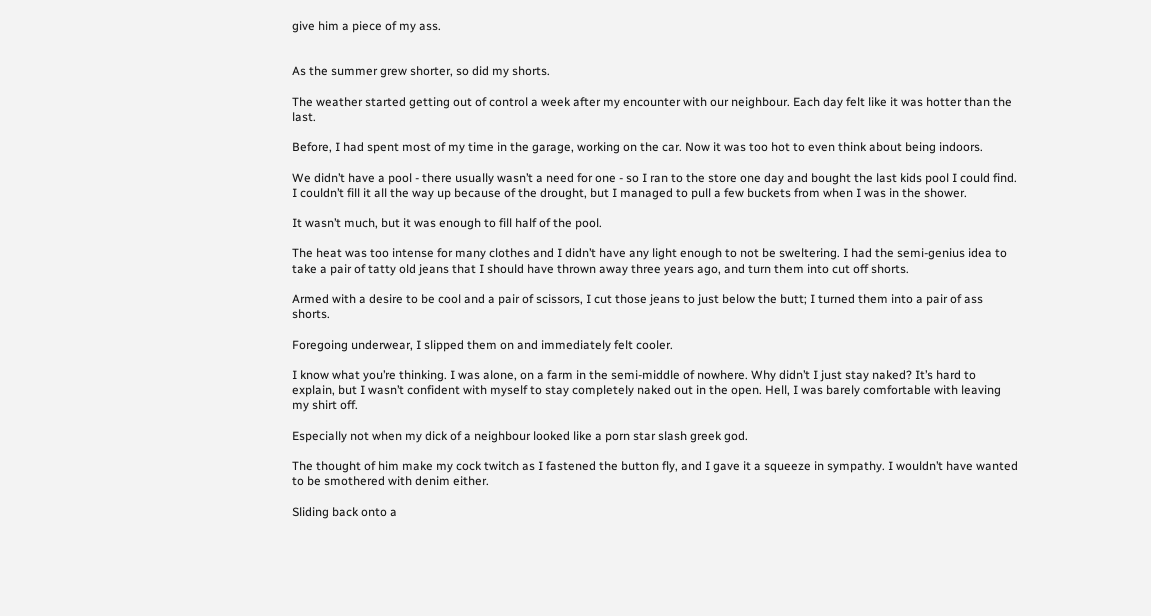give him a piece of my ass.


As the summer grew shorter, so did my shorts.

The weather started getting out of control a week after my encounter with our neighbour. Each day felt like it was hotter than the last.

Before, I had spent most of my time in the garage, working on the car. Now it was too hot to even think about being indoors.

We didn’t have a pool - there usually wasn’t a need for one - so I ran to the store one day and bought the last kids pool I could find. I couldn’t fill it all the way up because of the drought, but I managed to pull a few buckets from when I was in the shower.

It wasn’t much, but it was enough to fill half of the pool.

The heat was too intense for many clothes and I didn’t have any light enough to not be sweltering. I had the semi-genius idea to take a pair of tatty old jeans that I should have thrown away three years ago, and turn them into cut off shorts.

Armed with a desire to be cool and a pair of scissors, I cut those jeans to just below the butt; I turned them into a pair of ass shorts.

Foregoing underwear, I slipped them on and immediately felt cooler.

I know what you’re thinking. I was alone, on a farm in the semi-middle of nowhere. Why didn’t I just stay naked? It’s hard to explain, but I wasn’t confident with myself to stay completely naked out in the open. Hell, I was barely comfortable with leaving my shirt off.

Especially not when my dick of a neighbour looked like a porn star slash greek god.

The thought of him make my cock twitch as I fastened the button fly, and I gave it a squeeze in sympathy. I wouldn’t have wanted to be smothered with denim either.

Sliding back onto a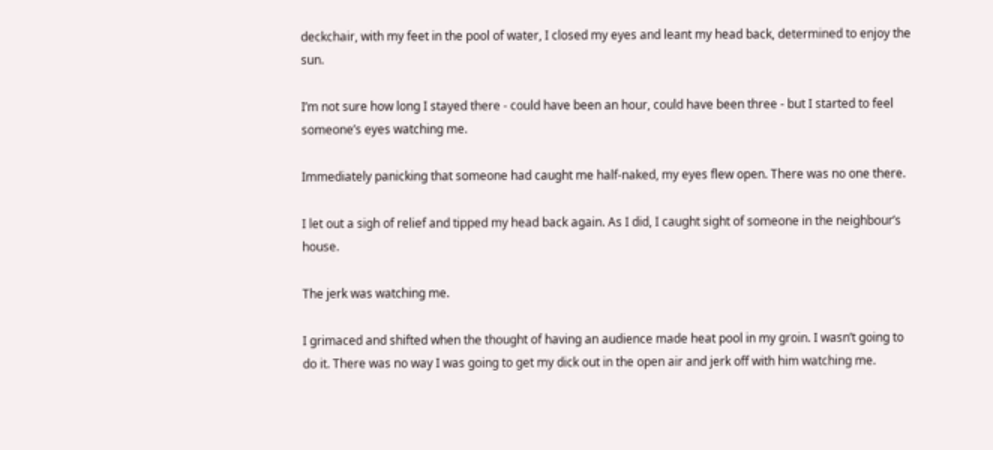deckchair, with my feet in the pool of water, I closed my eyes and leant my head back, determined to enjoy the sun.

I’m not sure how long I stayed there - could have been an hour, could have been three - but I started to feel someone’s eyes watching me.

Immediately panicking that someone had caught me half-naked, my eyes flew open. There was no one there.

I let out a sigh of relief and tipped my head back again. As I did, I caught sight of someone in the neighbour’s house.

The jerk was watching me.

I grimaced and shifted when the thought of having an audience made heat pool in my groin. I wasn’t going to do it. There was no way I was going to get my dick out in the open air and jerk off with him watching me.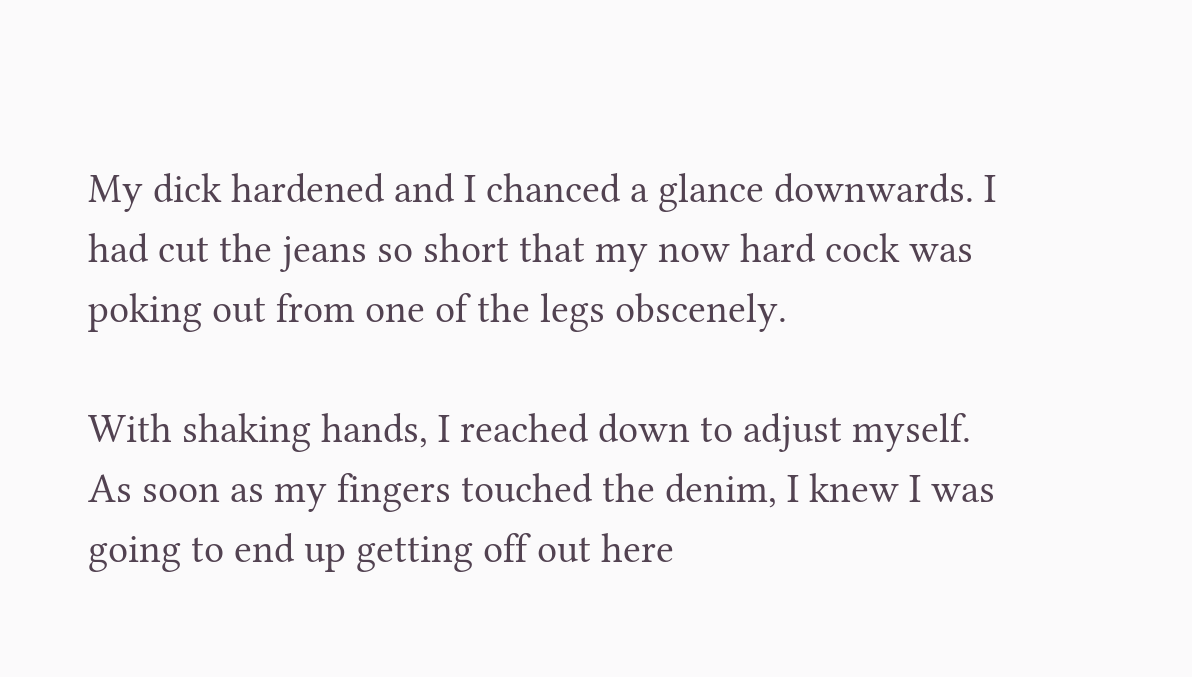My dick hardened and I chanced a glance downwards. I had cut the jeans so short that my now hard cock was poking out from one of the legs obscenely.

With shaking hands, I reached down to adjust myself. As soon as my fingers touched the denim, I knew I was going to end up getting off out here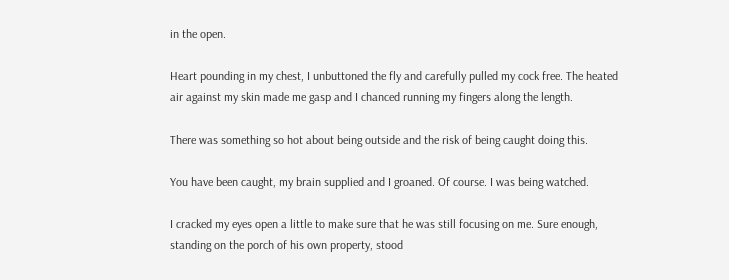in the open.

Heart pounding in my chest, I unbuttoned the fly and carefully pulled my cock free. The heated air against my skin made me gasp and I chanced running my fingers along the length.

There was something so hot about being outside and the risk of being caught doing this.

You have been caught, my brain supplied and I groaned. Of course. I was being watched.

I cracked my eyes open a little to make sure that he was still focusing on me. Sure enough, standing on the porch of his own property, stood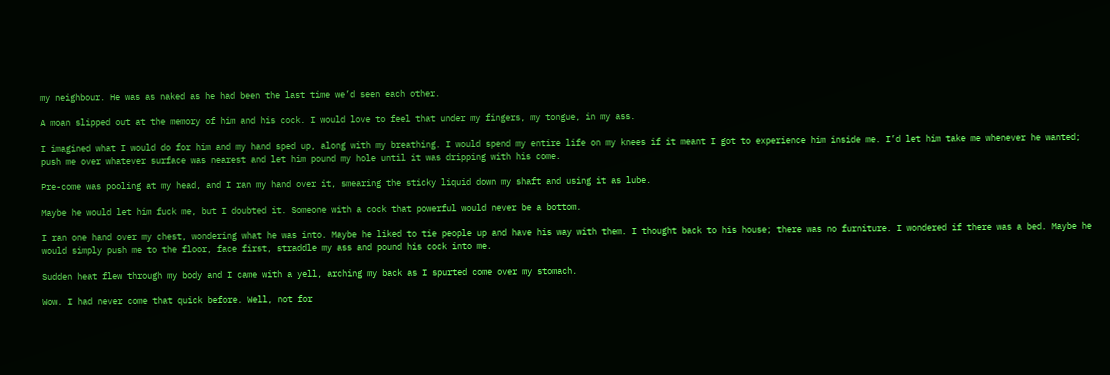my neighbour. He was as naked as he had been the last time we’d seen each other.

A moan slipped out at the memory of him and his cock. I would love to feel that under my fingers, my tongue, in my ass.

I imagined what I would do for him and my hand sped up, along with my breathing. I would spend my entire life on my knees if it meant I got to experience him inside me. I’d let him take me whenever he wanted; push me over whatever surface was nearest and let him pound my hole until it was dripping with his come.

Pre-come was pooling at my head, and I ran my hand over it, smearing the sticky liquid down my shaft and using it as lube.

Maybe he would let him fuck me, but I doubted it. Someone with a cock that powerful would never be a bottom.

I ran one hand over my chest, wondering what he was into. Maybe he liked to tie people up and have his way with them. I thought back to his house; there was no furniture. I wondered if there was a bed. Maybe he would simply push me to the floor, face first, straddle my ass and pound his cock into me.

Sudden heat flew through my body and I came with a yell, arching my back as I spurted come over my stomach.

Wow. I had never come that quick before. Well, not for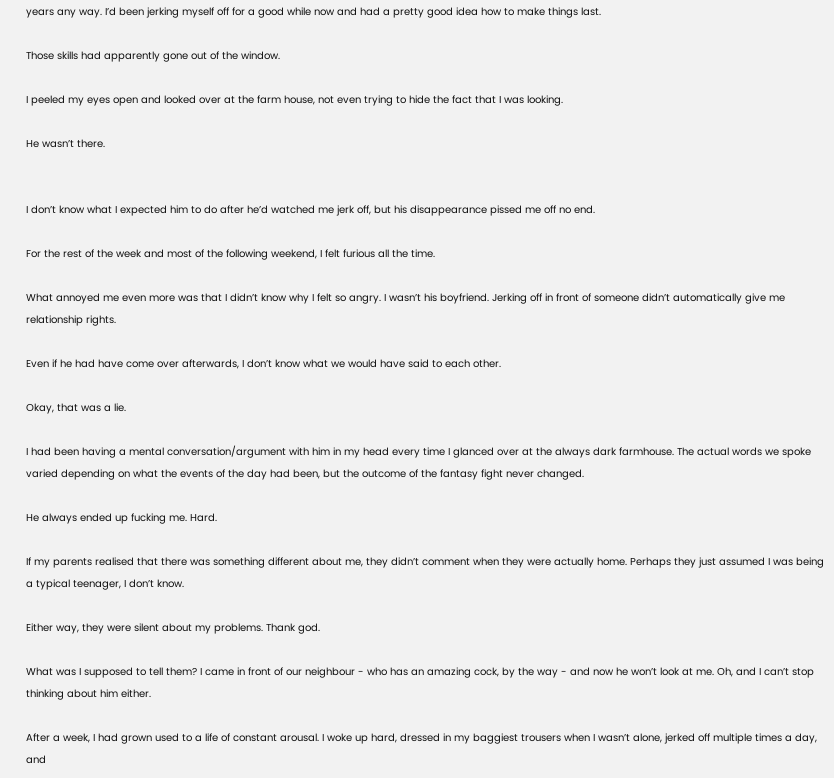years any way. I’d been jerking myself off for a good while now and had a pretty good idea how to make things last.

Those skills had apparently gone out of the window.

I peeled my eyes open and looked over at the farm house, not even trying to hide the fact that I was looking.

He wasn’t there.


I don’t know what I expected him to do after he’d watched me jerk off, but his disappearance pissed me off no end.

For the rest of the week and most of the following weekend, I felt furious all the time.

What annoyed me even more was that I didn’t know why I felt so angry. I wasn’t his boyfriend. Jerking off in front of someone didn’t automatically give me relationship rights.

Even if he had have come over afterwards, I don’t know what we would have said to each other.

Okay, that was a lie.

I had been having a mental conversation/argument with him in my head every time I glanced over at the always dark farmhouse. The actual words we spoke varied depending on what the events of the day had been, but the outcome of the fantasy fight never changed.

He always ended up fucking me. Hard.

If my parents realised that there was something different about me, they didn’t comment when they were actually home. Perhaps they just assumed I was being a typical teenager, I don’t know.

Either way, they were silent about my problems. Thank god.

What was I supposed to tell them? I came in front of our neighbour - who has an amazing cock, by the way - and now he won’t look at me. Oh, and I can’t stop thinking about him either.

After a week, I had grown used to a life of constant arousal. I woke up hard, dressed in my baggiest trousers when I wasn’t alone, jerked off multiple times a day, and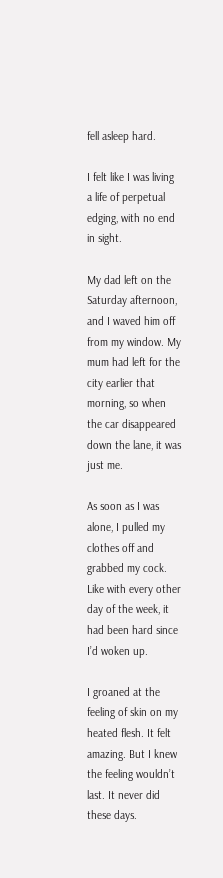fell asleep hard.

I felt like I was living a life of perpetual edging, with no end in sight.

My dad left on the Saturday afternoon, and I waved him off from my window. My mum had left for the city earlier that morning, so when the car disappeared down the lane, it was just me.

As soon as I was alone, I pulled my clothes off and grabbed my cock. Like with every other day of the week, it had been hard since I’d woken up.

I groaned at the feeling of skin on my heated flesh. It felt amazing. But I knew the feeling wouldn’t last. It never did these days.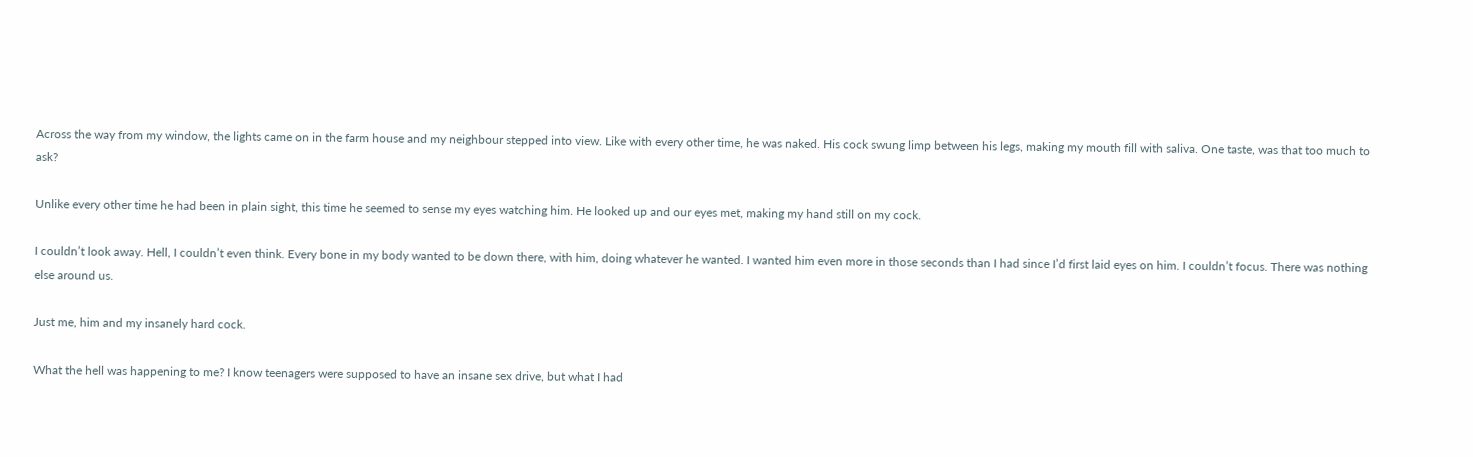Across the way from my window, the lights came on in the farm house and my neighbour stepped into view. Like with every other time, he was naked. His cock swung limp between his legs, making my mouth fill with saliva. One taste, was that too much to ask?

Unlike every other time he had been in plain sight, this time he seemed to sense my eyes watching him. He looked up and our eyes met, making my hand still on my cock.

I couldn’t look away. Hell, I couldn’t even think. Every bone in my body wanted to be down there, with him, doing whatever he wanted. I wanted him even more in those seconds than I had since I’d first laid eyes on him. I couldn’t focus. There was nothing else around us.

Just me, him and my insanely hard cock.

What the hell was happening to me? I know teenagers were supposed to have an insane sex drive, but what I had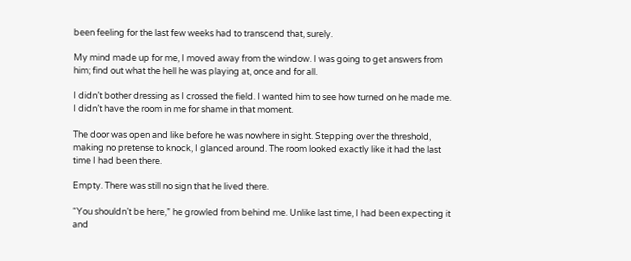been feeling for the last few weeks had to transcend that, surely.

My mind made up for me, I moved away from the window. I was going to get answers from him; find out what the hell he was playing at, once and for all.

I didn’t bother dressing as I crossed the field. I wanted him to see how turned on he made me. I didn’t have the room in me for shame in that moment.

The door was open and like before he was nowhere in sight. Stepping over the threshold, making no pretense to knock, I glanced around. The room looked exactly like it had the last time I had been there.

Empty. There was still no sign that he lived there.

“You shouldn’t be here,” he growled from behind me. Unlike last time, I had been expecting it and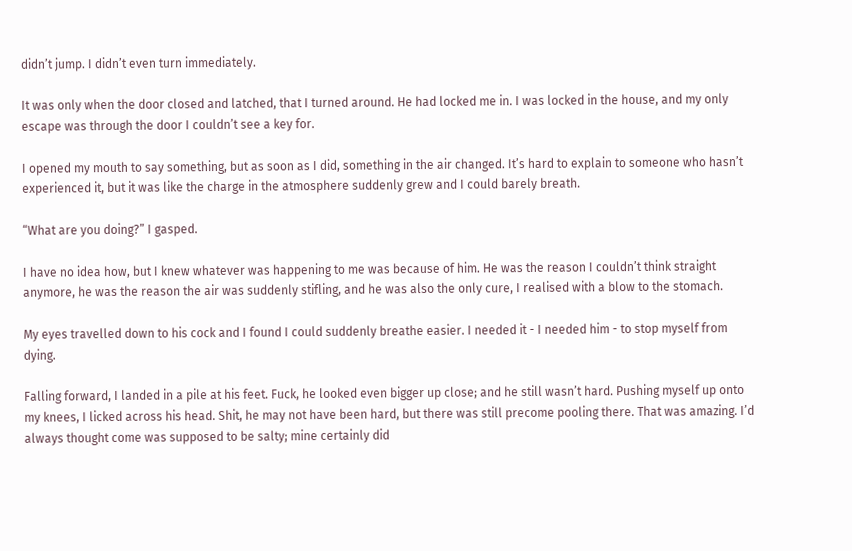didn’t jump. I didn’t even turn immediately.

It was only when the door closed and latched, that I turned around. He had locked me in. I was locked in the house, and my only escape was through the door I couldn’t see a key for.

I opened my mouth to say something, but as soon as I did, something in the air changed. It’s hard to explain to someone who hasn’t experienced it, but it was like the charge in the atmosphere suddenly grew and I could barely breath.

“What are you doing?” I gasped.

I have no idea how, but I knew whatever was happening to me was because of him. He was the reason I couldn’t think straight anymore, he was the reason the air was suddenly stifling, and he was also the only cure, I realised with a blow to the stomach.

My eyes travelled down to his cock and I found I could suddenly breathe easier. I needed it - I needed him - to stop myself from dying.

Falling forward, I landed in a pile at his feet. Fuck, he looked even bigger up close; and he still wasn’t hard. Pushing myself up onto my knees, I licked across his head. Shit, he may not have been hard, but there was still precome pooling there. That was amazing. I’d always thought come was supposed to be salty; mine certainly did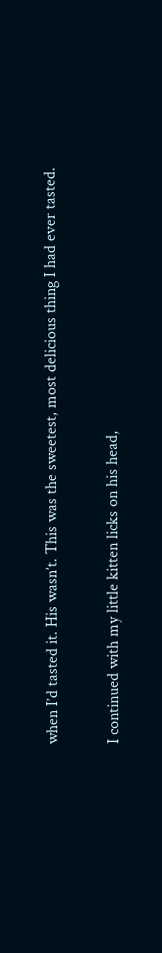when I’d tasted it. His wasn’t. This was the sweetest, most delicious thing I had ever tasted.

I continued with my little kitten licks on his head,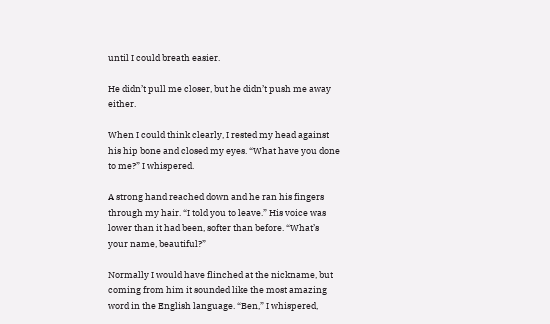until I could breath easier.

He didn’t pull me closer, but he didn’t push me away either.

When I could think clearly, I rested my head against his hip bone and closed my eyes. “What have you done to me?” I whispered.

A strong hand reached down and he ran his fingers through my hair. “I told you to leave.” His voice was lower than it had been, softer than before. “What’s your name, beautiful?”

Normally I would have flinched at the nickname, but coming from him it sounded like the most amazing word in the English language. “Ben,” I whispered,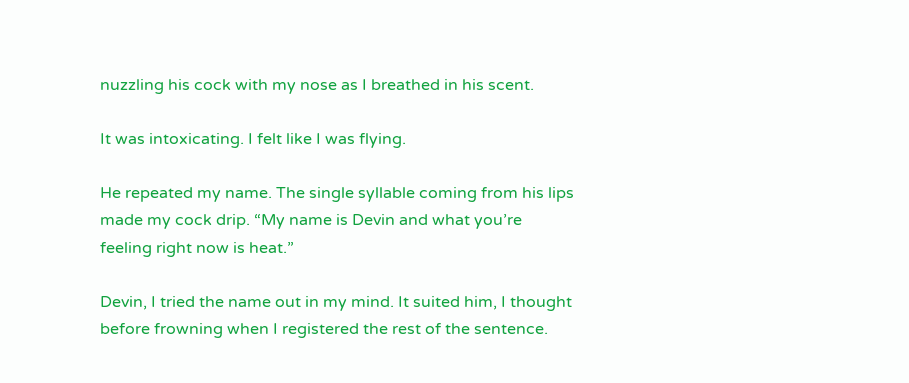nuzzling his cock with my nose as I breathed in his scent.

It was intoxicating. I felt like I was flying.

He repeated my name. The single syllable coming from his lips made my cock drip. “My name is Devin and what you’re feeling right now is heat.”

Devin, I tried the name out in my mind. It suited him, I thought before frowning when I registered the rest of the sentence.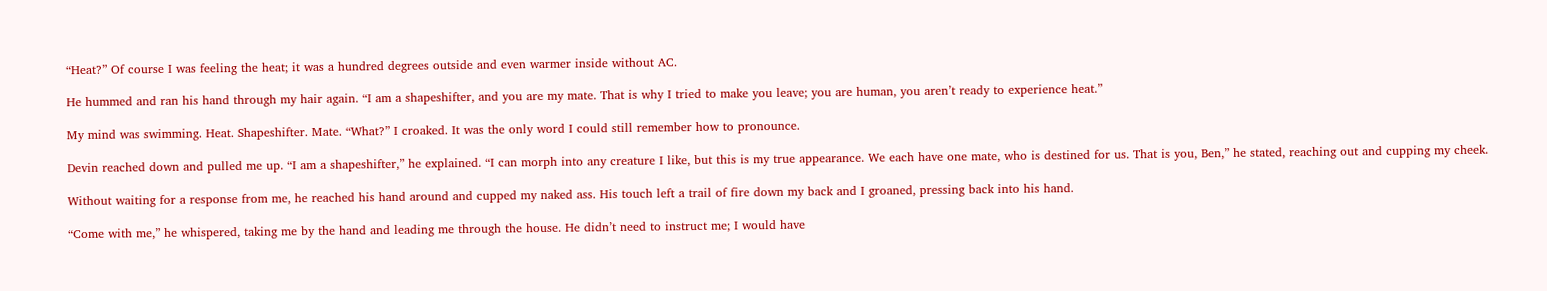“Heat?” Of course I was feeling the heat; it was a hundred degrees outside and even warmer inside without AC.

He hummed and ran his hand through my hair again. “I am a shapeshifter, and you are my mate. That is why I tried to make you leave; you are human, you aren’t ready to experience heat.”

My mind was swimming. Heat. Shapeshifter. Mate. “What?” I croaked. It was the only word I could still remember how to pronounce.

Devin reached down and pulled me up. “I am a shapeshifter,” he explained. “I can morph into any creature I like, but this is my true appearance. We each have one mate, who is destined for us. That is you, Ben,” he stated, reaching out and cupping my cheek.

Without waiting for a response from me, he reached his hand around and cupped my naked ass. His touch left a trail of fire down my back and I groaned, pressing back into his hand.

“Come with me,” he whispered, taking me by the hand and leading me through the house. He didn’t need to instruct me; I would have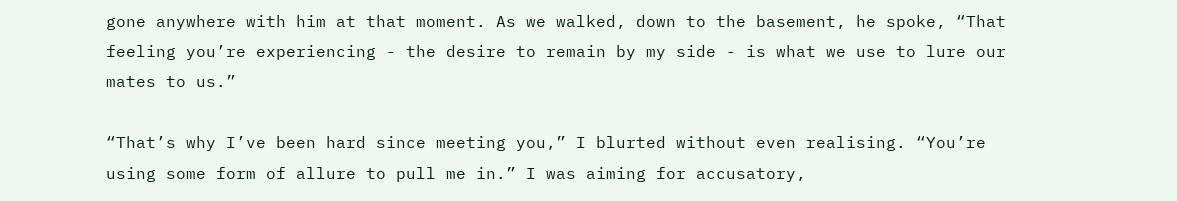gone anywhere with him at that moment. As we walked, down to the basement, he spoke, “That feeling you’re experiencing - the desire to remain by my side - is what we use to lure our mates to us.”

“That’s why I’ve been hard since meeting you,” I blurted without even realising. “You’re using some form of allure to pull me in.” I was aiming for accusatory,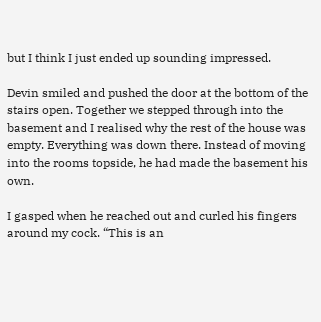but I think I just ended up sounding impressed.

Devin smiled and pushed the door at the bottom of the stairs open. Together we stepped through into the basement and I realised why the rest of the house was empty. Everything was down there. Instead of moving into the rooms topside, he had made the basement his own.

I gasped when he reached out and curled his fingers around my cock. “This is an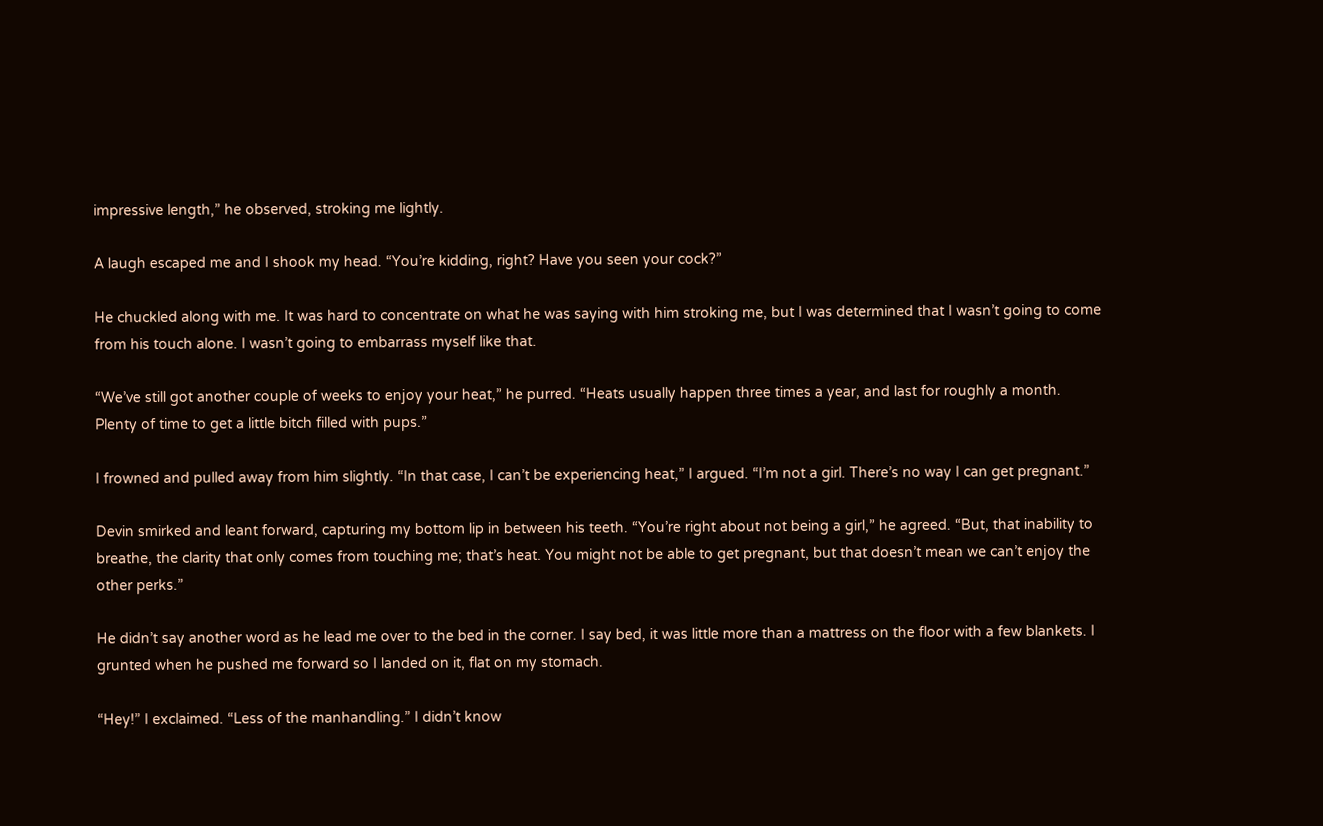impressive length,” he observed, stroking me lightly.

A laugh escaped me and I shook my head. “You’re kidding, right? Have you seen your cock?”

He chuckled along with me. It was hard to concentrate on what he was saying with him stroking me, but I was determined that I wasn’t going to come from his touch alone. I wasn’t going to embarrass myself like that.

“We’ve still got another couple of weeks to enjoy your heat,” he purred. “Heats usually happen three times a year, and last for roughly a month. Plenty of time to get a little bitch filled with pups.”

I frowned and pulled away from him slightly. “In that case, I can’t be experiencing heat,” I argued. “I’m not a girl. There’s no way I can get pregnant.”

Devin smirked and leant forward, capturing my bottom lip in between his teeth. “You’re right about not being a girl,” he agreed. “But, that inability to breathe, the clarity that only comes from touching me; that’s heat. You might not be able to get pregnant, but that doesn’t mean we can’t enjoy the other perks.”

He didn’t say another word as he lead me over to the bed in the corner. I say bed, it was little more than a mattress on the floor with a few blankets. I grunted when he pushed me forward so I landed on it, flat on my stomach.

“Hey!” I exclaimed. “Less of the manhandling.” I didn’t know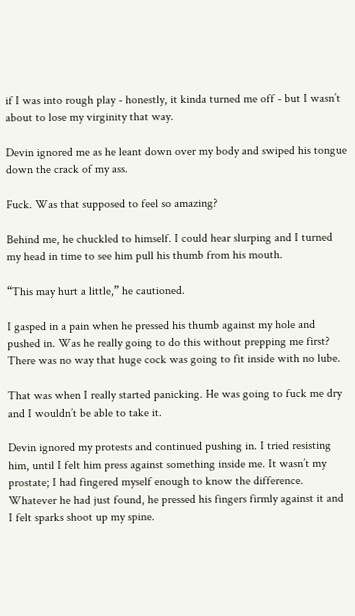if I was into rough play - honestly, it kinda turned me off - but I wasn’t about to lose my virginity that way.

Devin ignored me as he leant down over my body and swiped his tongue down the crack of my ass.

Fuck. Was that supposed to feel so amazing?

Behind me, he chuckled to himself. I could hear slurping and I turned my head in time to see him pull his thumb from his mouth.

“This may hurt a little,” he cautioned.

I gasped in a pain when he pressed his thumb against my hole and pushed in. Was he really going to do this without prepping me first? There was no way that huge cock was going to fit inside with no lube.

That was when I really started panicking. He was going to fuck me dry and I wouldn’t be able to take it.

Devin ignored my protests and continued pushing in. I tried resisting him, until I felt him press against something inside me. It wasn’t my prostate; I had fingered myself enough to know the difference. Whatever he had just found, he pressed his fingers firmly against it and I felt sparks shoot up my spine.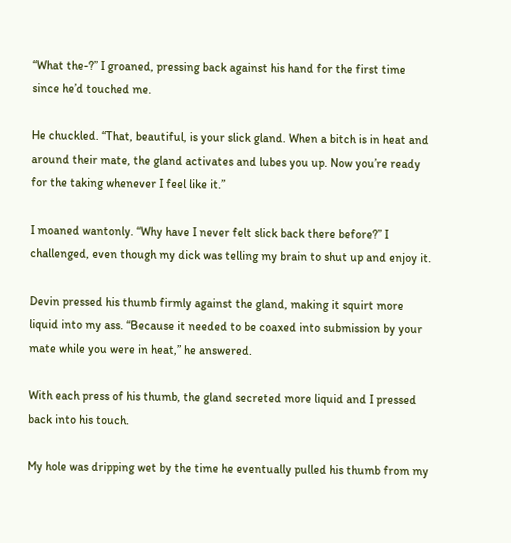“What the-?” I groaned, pressing back against his hand for the first time since he’d touched me.

He chuckled. “That, beautiful, is your slick gland. When a bitch is in heat and around their mate, the gland activates and lubes you up. Now you’re ready for the taking whenever I feel like it.”

I moaned wantonly. “Why have I never felt slick back there before?” I challenged, even though my dick was telling my brain to shut up and enjoy it.

Devin pressed his thumb firmly against the gland, making it squirt more liquid into my ass. “Because it needed to be coaxed into submission by your mate while you were in heat,” he answered.

With each press of his thumb, the gland secreted more liquid and I pressed back into his touch.

My hole was dripping wet by the time he eventually pulled his thumb from my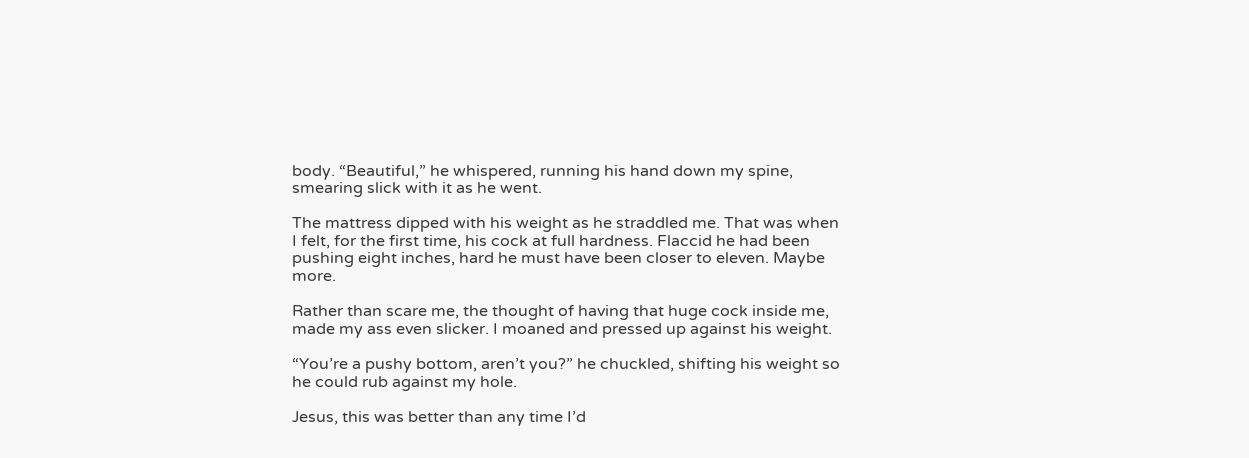body. “Beautiful,” he whispered, running his hand down my spine, smearing slick with it as he went.

The mattress dipped with his weight as he straddled me. That was when I felt, for the first time, his cock at full hardness. Flaccid he had been pushing eight inches, hard he must have been closer to eleven. Maybe more.

Rather than scare me, the thought of having that huge cock inside me, made my ass even slicker. I moaned and pressed up against his weight.

“You’re a pushy bottom, aren’t you?” he chuckled, shifting his weight so he could rub against my hole.

Jesus, this was better than any time I’d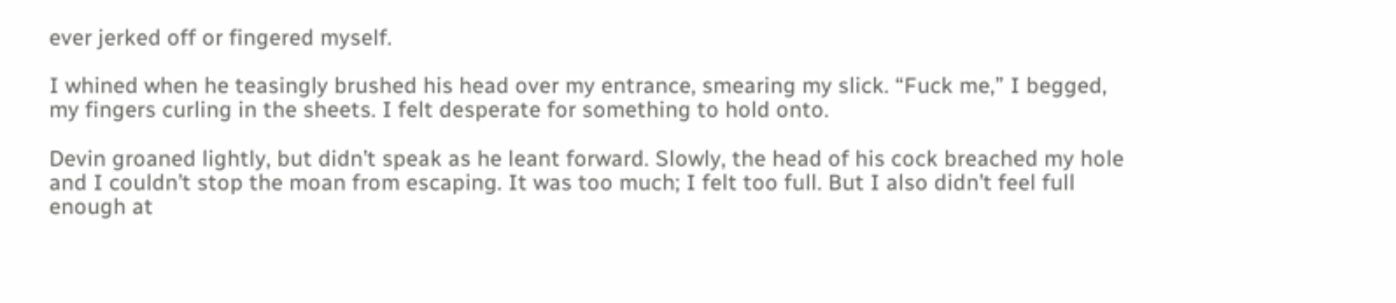ever jerked off or fingered myself.

I whined when he teasingly brushed his head over my entrance, smearing my slick. “Fuck me,” I begged, my fingers curling in the sheets. I felt desperate for something to hold onto.

Devin groaned lightly, but didn’t speak as he leant forward. Slowly, the head of his cock breached my hole and I couldn’t stop the moan from escaping. It was too much; I felt too full. But I also didn’t feel full enough at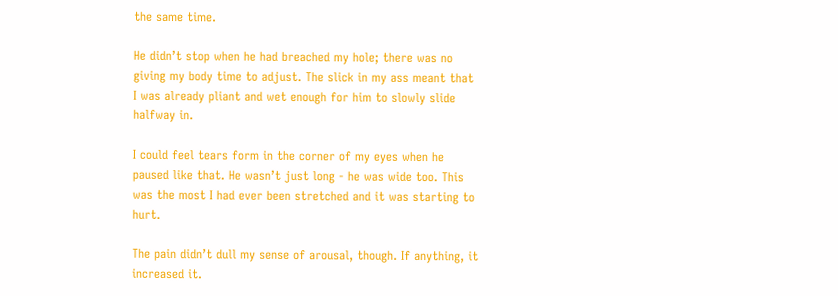the same time.

He didn’t stop when he had breached my hole; there was no giving my body time to adjust. The slick in my ass meant that I was already pliant and wet enough for him to slowly slide halfway in.

I could feel tears form in the corner of my eyes when he paused like that. He wasn’t just long - he was wide too. This was the most I had ever been stretched and it was starting to hurt.

The pain didn’t dull my sense of arousal, though. If anything, it increased it.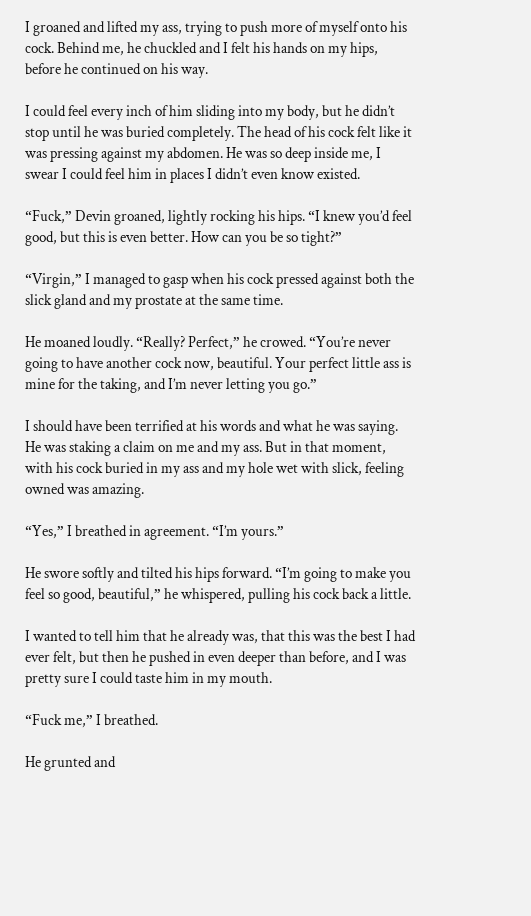I groaned and lifted my ass, trying to push more of myself onto his cock. Behind me, he chuckled and I felt his hands on my hips, before he continued on his way.

I could feel every inch of him sliding into my body, but he didn’t stop until he was buried completely. The head of his cock felt like it was pressing against my abdomen. He was so deep inside me, I swear I could feel him in places I didn’t even know existed.

“Fuck,” Devin groaned, lightly rocking his hips. “I knew you’d feel good, but this is even better. How can you be so tight?”

“Virgin,” I managed to gasp when his cock pressed against both the slick gland and my prostate at the same time.

He moaned loudly. “Really? Perfect,” he crowed. “You’re never going to have another cock now, beautiful. Your perfect little ass is mine for the taking, and I’m never letting you go.”

I should have been terrified at his words and what he was saying. He was staking a claim on me and my ass. But in that moment, with his cock buried in my ass and my hole wet with slick, feeling owned was amazing.

“Yes,” I breathed in agreement. “I’m yours.”

He swore softly and tilted his hips forward. “I’m going to make you feel so good, beautiful,” he whispered, pulling his cock back a little.

I wanted to tell him that he already was, that this was the best I had ever felt, but then he pushed in even deeper than before, and I was pretty sure I could taste him in my mouth.

“Fuck me,” I breathed.

He grunted and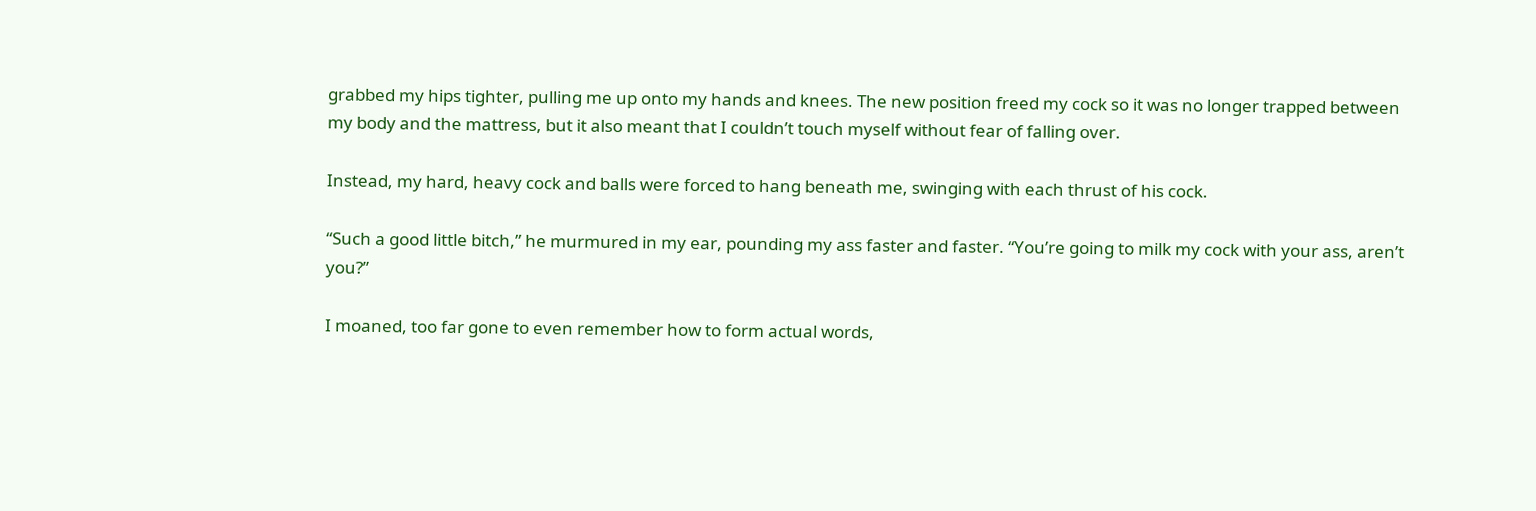grabbed my hips tighter, pulling me up onto my hands and knees. The new position freed my cock so it was no longer trapped between my body and the mattress, but it also meant that I couldn’t touch myself without fear of falling over.

Instead, my hard, heavy cock and balls were forced to hang beneath me, swinging with each thrust of his cock.

“Such a good little bitch,” he murmured in my ear, pounding my ass faster and faster. “You’re going to milk my cock with your ass, aren’t you?”

I moaned, too far gone to even remember how to form actual words,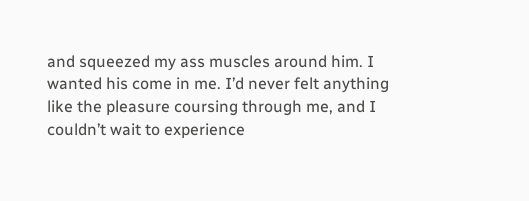and squeezed my ass muscles around him. I wanted his come in me. I’d never felt anything like the pleasure coursing through me, and I couldn’t wait to experience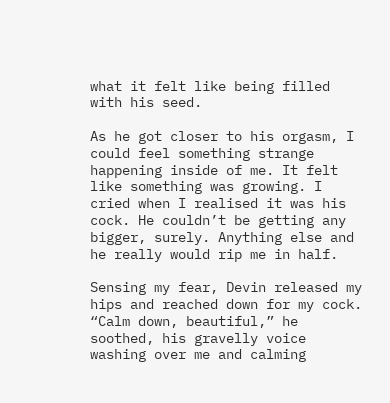what it felt like being filled with his seed.

As he got closer to his orgasm, I could feel something strange happening inside of me. It felt like something was growing. I cried when I realised it was his cock. He couldn’t be getting any bigger, surely. Anything else and he really would rip me in half.

Sensing my fear, Devin released my hips and reached down for my cock. “Calm down, beautiful,” he soothed, his gravelly voice washing over me and calming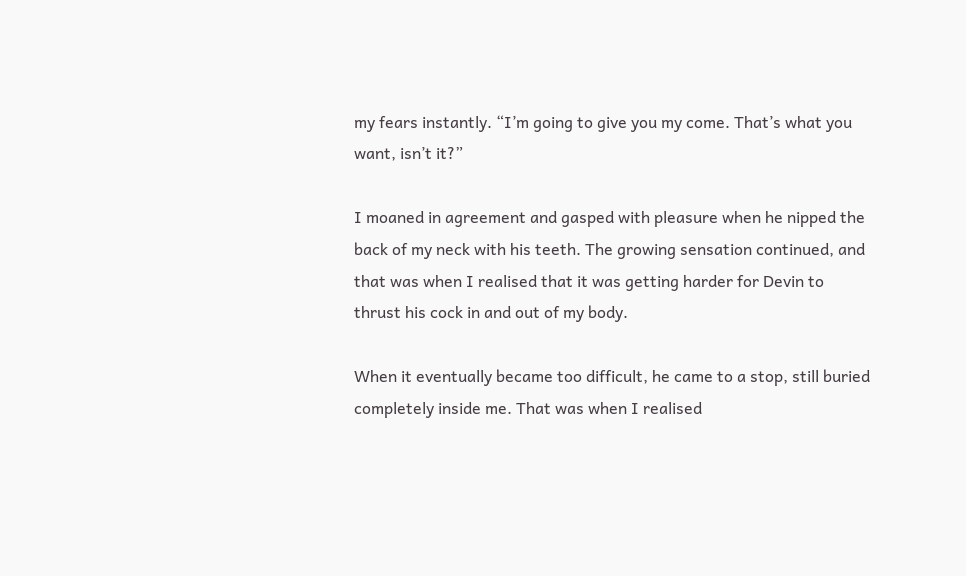my fears instantly. “I’m going to give you my come. That’s what you want, isn’t it?”

I moaned in agreement and gasped with pleasure when he nipped the back of my neck with his teeth. The growing sensation continued, and that was when I realised that it was getting harder for Devin to thrust his cock in and out of my body.

When it eventually became too difficult, he came to a stop, still buried completely inside me. That was when I realised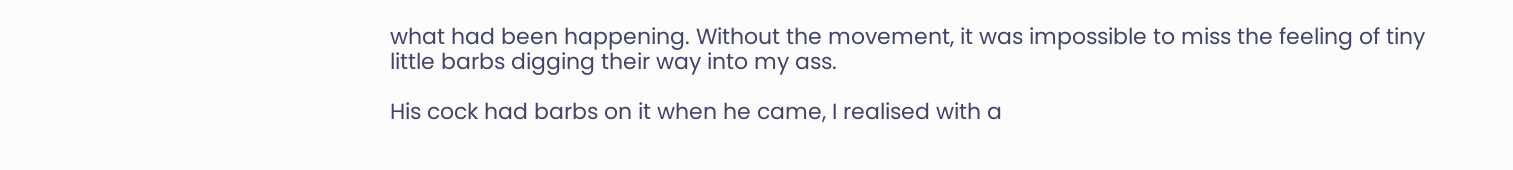what had been happening. Without the movement, it was impossible to miss the feeling of tiny little barbs digging their way into my ass.

His cock had barbs on it when he came, I realised with a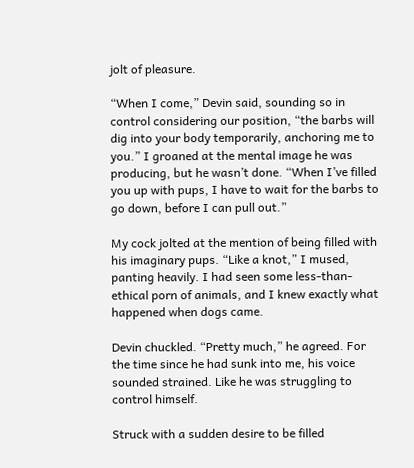jolt of pleasure.

“When I come,” Devin said, sounding so in control considering our position, “the barbs will dig into your body temporarily, anchoring me to you.” I groaned at the mental image he was producing, but he wasn’t done. “When I’ve filled you up with pups, I have to wait for the barbs to go down, before I can pull out.”

My cock jolted at the mention of being filled with his imaginary pups. “Like a knot,” I mused, panting heavily. I had seen some less-than-ethical porn of animals, and I knew exactly what happened when dogs came.

Devin chuckled. “Pretty much,” he agreed. For the time since he had sunk into me, his voice sounded strained. Like he was struggling to control himself.

Struck with a sudden desire to be filled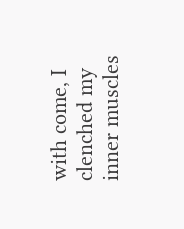with come, I clenched my inner muscles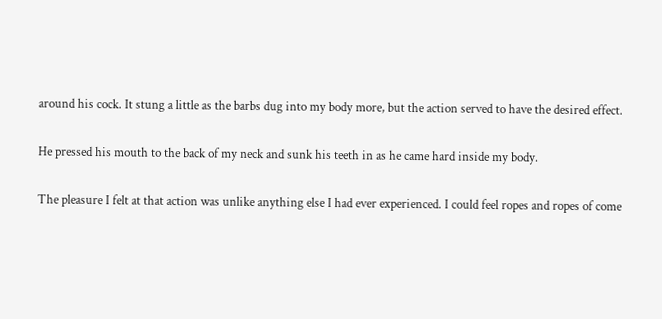around his cock. It stung a little as the barbs dug into my body more, but the action served to have the desired effect.

He pressed his mouth to the back of my neck and sunk his teeth in as he came hard inside my body.

The pleasure I felt at that action was unlike anything else I had ever experienced. I could feel ropes and ropes of come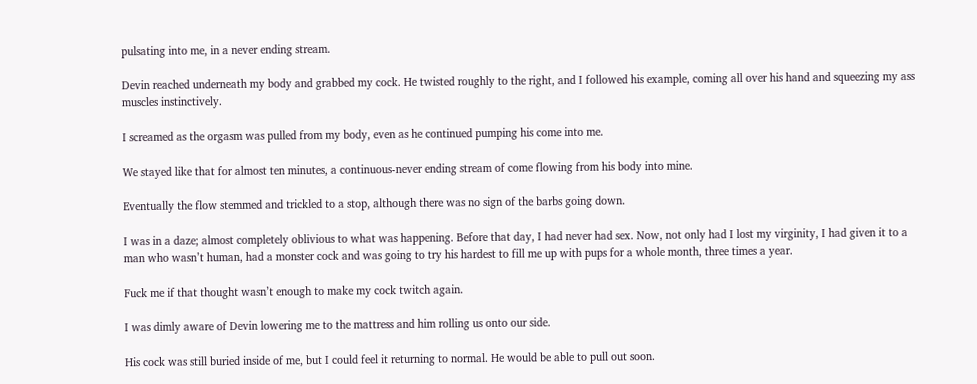pulsating into me, in a never ending stream.

Devin reached underneath my body and grabbed my cock. He twisted roughly to the right, and I followed his example, coming all over his hand and squeezing my ass muscles instinctively.

I screamed as the orgasm was pulled from my body, even as he continued pumping his come into me.

We stayed like that for almost ten minutes, a continuous-never ending stream of come flowing from his body into mine.

Eventually the flow stemmed and trickled to a stop, although there was no sign of the barbs going down.

I was in a daze; almost completely oblivious to what was happening. Before that day, I had never had sex. Now, not only had I lost my virginity, I had given it to a man who wasn’t human, had a monster cock and was going to try his hardest to fill me up with pups for a whole month, three times a year.

Fuck me if that thought wasn’t enough to make my cock twitch again.

I was dimly aware of Devin lowering me to the mattress and him rolling us onto our side.

His cock was still buried inside of me, but I could feel it returning to normal. He would be able to pull out soon.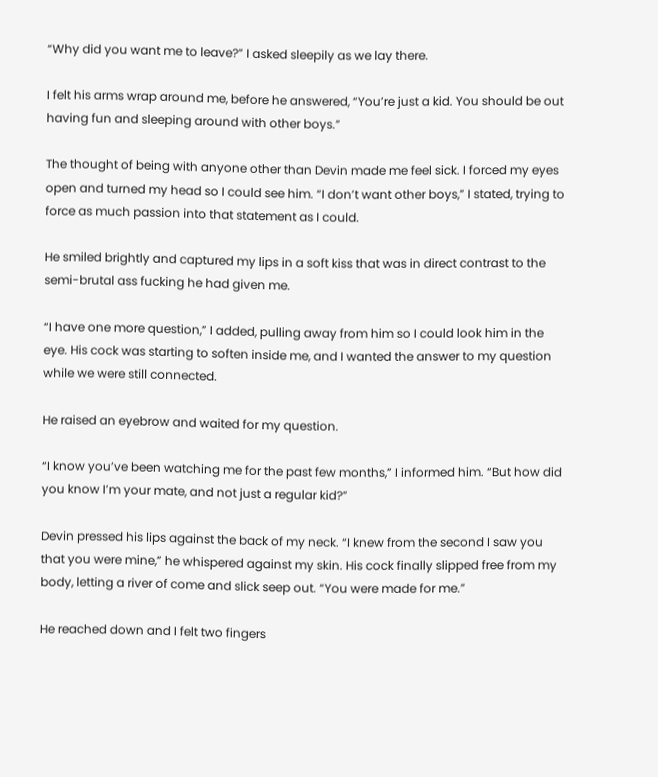“Why did you want me to leave?” I asked sleepily as we lay there.

I felt his arms wrap around me, before he answered, “You’re just a kid. You should be out having fun and sleeping around with other boys.”

The thought of being with anyone other than Devin made me feel sick. I forced my eyes open and turned my head so I could see him. “I don’t want other boys,” I stated, trying to force as much passion into that statement as I could.

He smiled brightly and captured my lips in a soft kiss that was in direct contrast to the semi-brutal ass fucking he had given me.

“I have one more question,” I added, pulling away from him so I could look him in the eye. His cock was starting to soften inside me, and I wanted the answer to my question while we were still connected.

He raised an eyebrow and waited for my question.

“I know you’ve been watching me for the past few months,” I informed him. “But how did you know I’m your mate, and not just a regular kid?”

Devin pressed his lips against the back of my neck. “I knew from the second I saw you that you were mine,” he whispered against my skin. His cock finally slipped free from my body, letting a river of come and slick seep out. “You were made for me.”

He reached down and I felt two fingers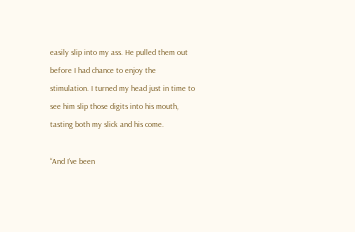easily slip into my ass. He pulled them out before I had chance to enjoy the stimulation. I turned my head just in time to see him slip those digits into his mouth, tasting both my slick and his come.

“And I’ve been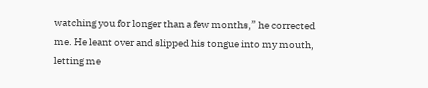watching you for longer than a few months,” he corrected me. He leant over and slipped his tongue into my mouth, letting me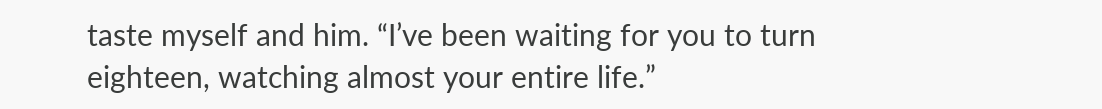taste myself and him. “I’ve been waiting for you to turn eighteen, watching almost your entire life.”